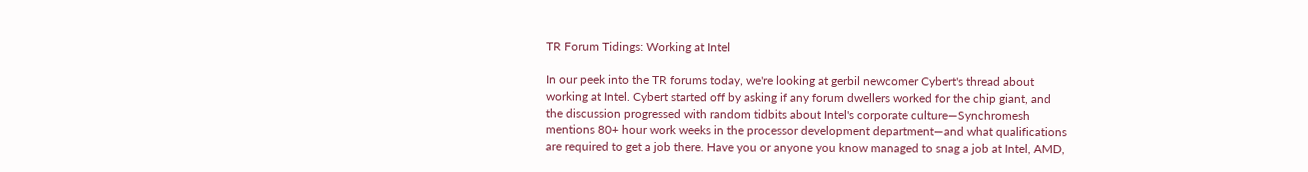TR Forum Tidings: Working at Intel

In our peek into the TR forums today, we're looking at gerbil newcomer Cybert's thread about working at Intel. Cybert started off by asking if any forum dwellers worked for the chip giant, and the discussion progressed with random tidbits about Intel's corporate culture—Synchromesh mentions 80+ hour work weeks in the processor development department—and what qualifications are required to get a job there. Have you or anyone you know managed to snag a job at Intel, AMD,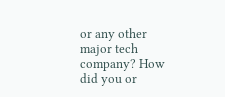or any other major tech company? How did you or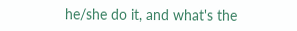he/she do it, and what's the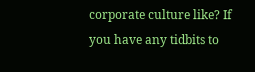corporate culture like? If you have any tidbits to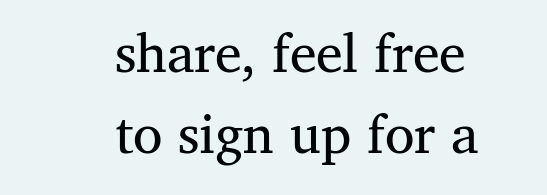share, feel free to sign up for a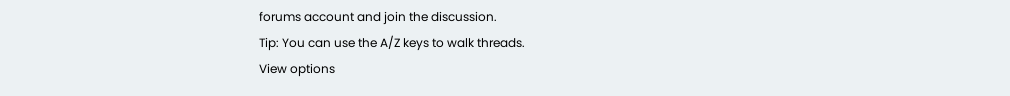forums account and join the discussion.
Tip: You can use the A/Z keys to walk threads.
View options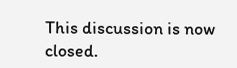This discussion is now closed.